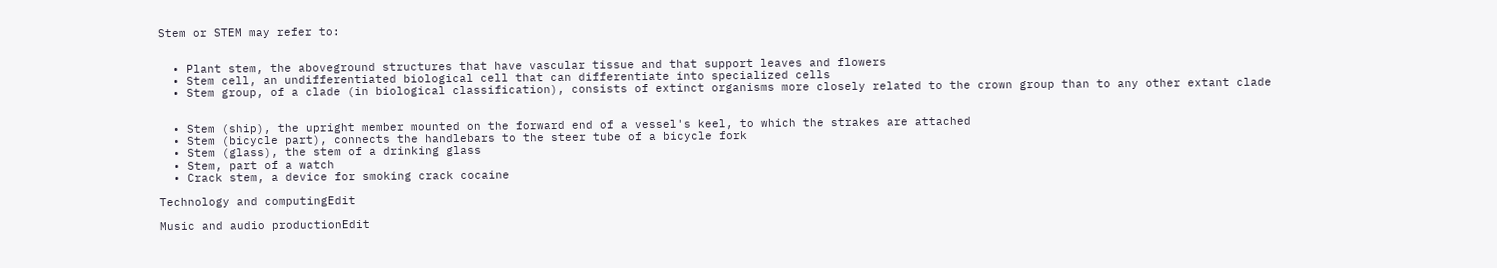Stem or STEM may refer to:


  • Plant stem, the aboveground structures that have vascular tissue and that support leaves and flowers
  • Stem cell, an undifferentiated biological cell that can differentiate into specialized cells
  • Stem group, of a clade (in biological classification), consists of extinct organisms more closely related to the crown group than to any other extant clade


  • Stem (ship), the upright member mounted on the forward end of a vessel's keel, to which the strakes are attached
  • Stem (bicycle part), connects the handlebars to the steer tube of a bicycle fork
  • Stem (glass), the stem of a drinking glass
  • Stem, part of a watch
  • Crack stem, a device for smoking crack cocaine

Technology and computingEdit

Music and audio productionEdit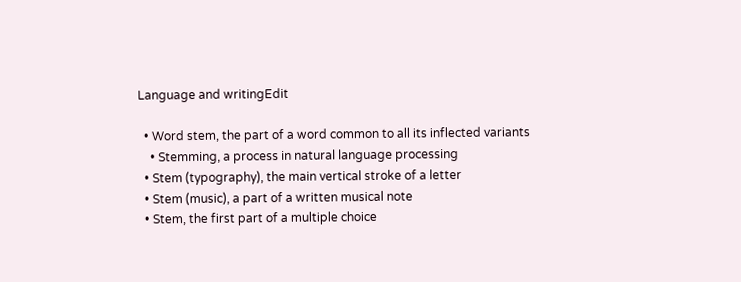Language and writingEdit

  • Word stem, the part of a word common to all its inflected variants
    • Stemming, a process in natural language processing
  • Stem (typography), the main vertical stroke of a letter
  • Stem (music), a part of a written musical note
  • Stem, the first part of a multiple choice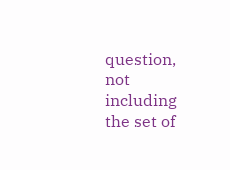question, not including the set of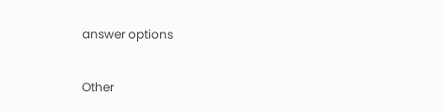answer options

Other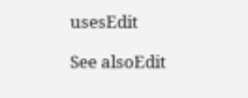usesEdit

See alsoEdit